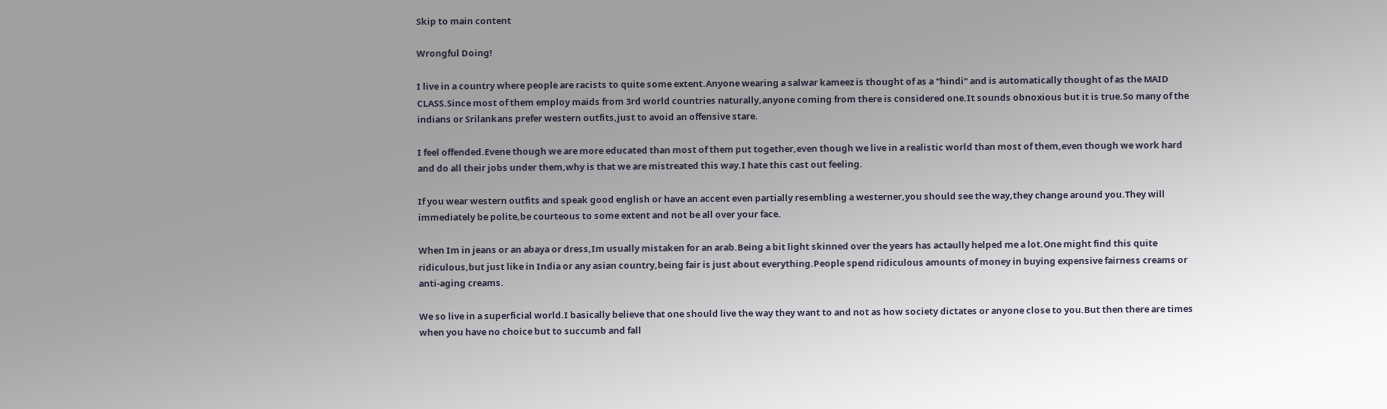Skip to main content

Wrongful Doing!

I live in a country where people are racists to quite some extent.Anyone wearing a salwar kameez is thought of as a "hindi" and is automatically thought of as the MAID CLASS.Since most of them employ maids from 3rd world countries naturally,anyone coming from there is considered one.It sounds obnoxious but it is true.So many of the indians or Srilankans prefer western outfits,just to avoid an offensive stare.

I feel offended.Evene though we are more educated than most of them put together,even though we live in a realistic world than most of them,even though we work hard and do all their jobs under them,why is that we are mistreated this way.I hate this cast out feeling.

If you wear western outfits and speak good english or have an accent even partially resembling a westerner,you should see the way,they change around you.They will immediately be polite,be courteous to some extent and not be all over your face.

When Im in jeans or an abaya or dress,Im usually mistaken for an arab.Being a bit light skinned over the years has actaully helped me a lot.One might find this quite ridiculous,but just like in India or any asian country,being fair is just about everything.People spend ridiculous amounts of money in buying expensive fairness creams or anti-aging creams.

We so live in a superficial world.I basically believe that one should live the way they want to and not as how society dictates or anyone close to you.But then there are times when you have no choice but to succumb and fall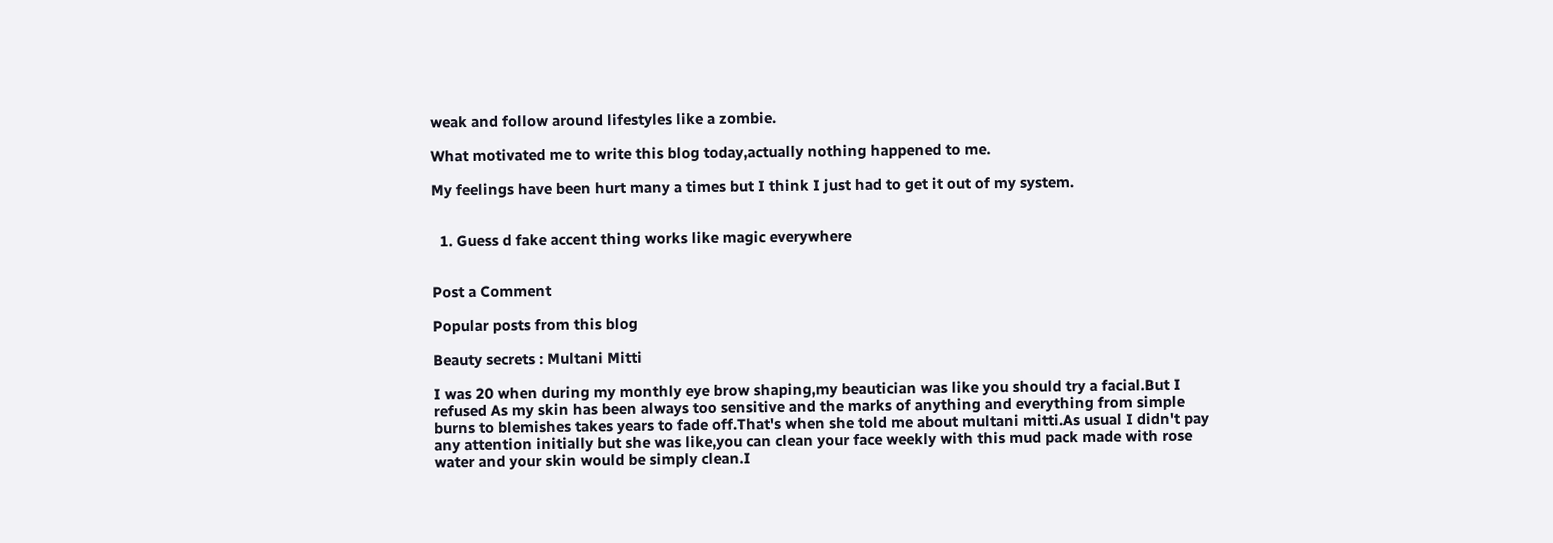weak and follow around lifestyles like a zombie.

What motivated me to write this blog today,actually nothing happened to me.

My feelings have been hurt many a times but I think I just had to get it out of my system.


  1. Guess d fake accent thing works like magic everywhere


Post a Comment

Popular posts from this blog

Beauty secrets : Multani Mitti

I was 20 when during my monthly eye brow shaping,my beautician was like you should try a facial.But I refused As my skin has been always too sensitive and the marks of anything and everything from simple burns to blemishes takes years to fade off.That's when she told me about multani mitti.As usual I didn't pay any attention initially but she was like,you can clean your face weekly with this mud pack made with rose water and your skin would be simply clean.I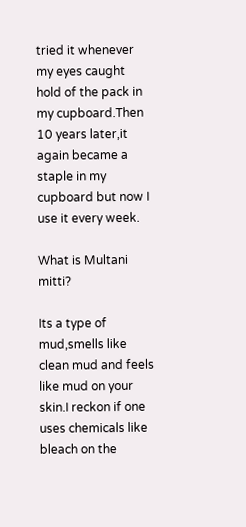tried it whenever my eyes caught hold of the pack in my cupboard.Then 10 years later,it again became a staple in my cupboard but now I use it every week.

What is Multani mitti?

Its a type of mud,smells like clean mud and feels like mud on your skin.I reckon if one uses chemicals like bleach on the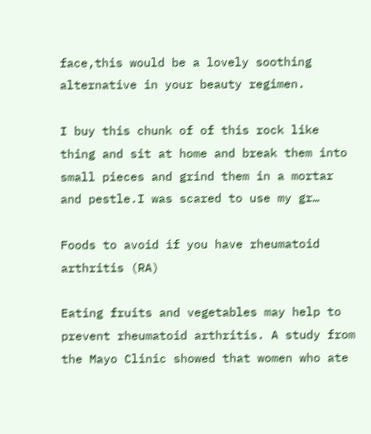face,this would be a lovely soothing alternative in your beauty regimen.

I buy this chunk of of this rock like thing and sit at home and break them into small pieces and grind them in a mortar and pestle.I was scared to use my gr…

Foods to avoid if you have rheumatoid arthritis (RA)

Eating fruits and vegetables may help to prevent rheumatoid arthritis. A study from the Mayo Clinic showed that women who ate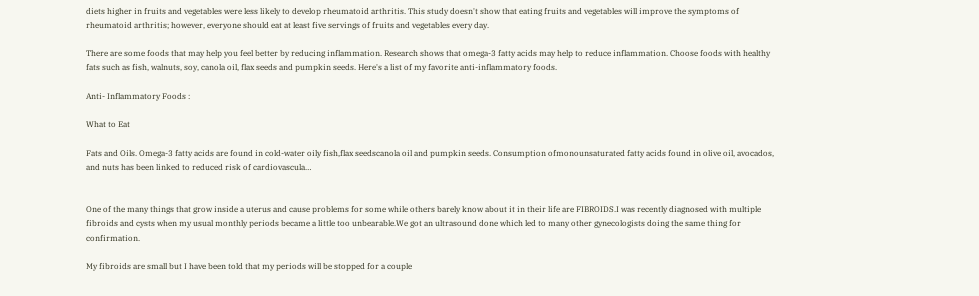diets higher in fruits and vegetables were less likely to develop rheumatoid arthritis. This study doesn't show that eating fruits and vegetables will improve the symptoms of rheumatoid arthritis; however, everyone should eat at least five servings of fruits and vegetables every day.

There are some foods that may help you feel better by reducing inflammation. Research shows that omega-3 fatty acids may help to reduce inflammation. Choose foods with healthy fats such as fish, walnuts, soy, canola oil, flax seeds and pumpkin seeds. Here's a list of my favorite anti-inflammatory foods.

Anti- Inflammatory Foods :

What to Eat

Fats and Oils. Omega-3 fatty acids are found in cold-water oily fish,flax seedscanola oil and pumpkin seeds. Consumption ofmonounsaturated fatty acids found in olive oil, avocados, and nuts has been linked to reduced risk of cardiovascula…


One of the many things that grow inside a uterus and cause problems for some while others barely know about it in their life are FIBROIDS.I was recently diagnosed with multiple fibroids and cysts when my usual monthly periods became a little too unbearable.We got an ultrasound done which led to many other gynecologists doing the same thing for confirmation.

My fibroids are small but I have been told that my periods will be stopped for a couple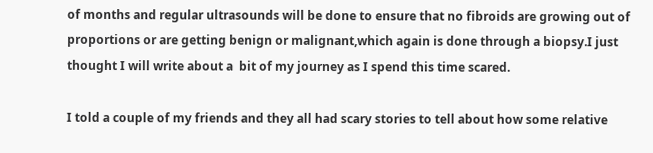of months and regular ultrasounds will be done to ensure that no fibroids are growing out of proportions or are getting benign or malignant,which again is done through a biopsy.I just thought I will write about a  bit of my journey as I spend this time scared.

I told a couple of my friends and they all had scary stories to tell about how some relative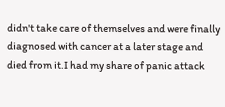didn't take care of themselves and were finally diagnosed with cancer at a later stage and died from it.I had my share of panic attack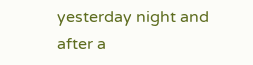yesterday night and after a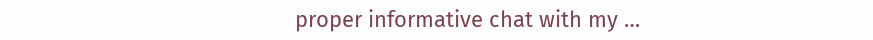proper informative chat with my …